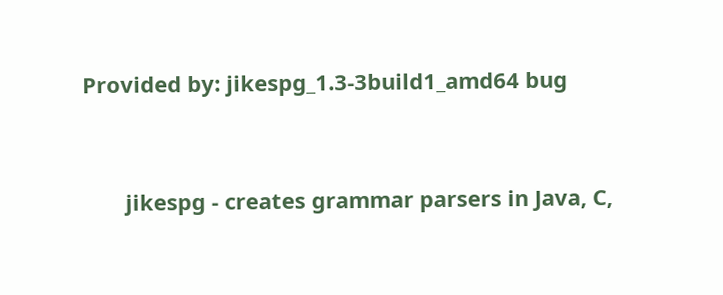Provided by: jikespg_1.3-3build1_amd64 bug


       jikespg - creates grammar parsers in Java, C,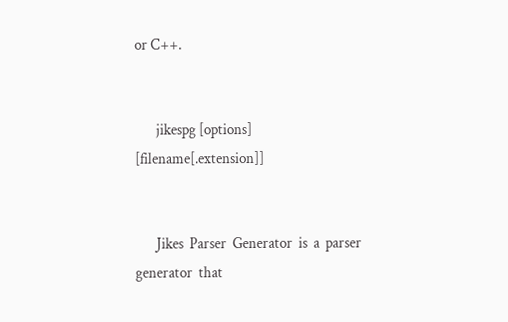or C++.


       jikespg [options] [filename[.extension]]


       Jikes  Parser  Generator  is  a  parser  generator  that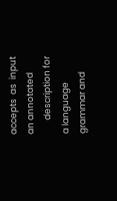accepts  as  input  an annotated
       description for a language grammar and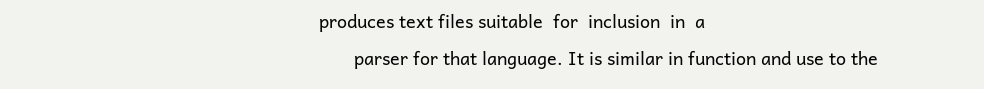produces text files suitable  for  inclusion  in  a
       parser for that language. It is similar in function and use to the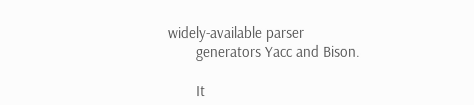widely-available parser
       generators Yacc and Bison.

       It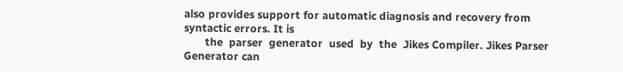also provides support for automatic diagnosis and recovery from syntactic errors. It is
       the  parser  generator  used  by  the  Jikes Compiler. Jikes Parser Generator can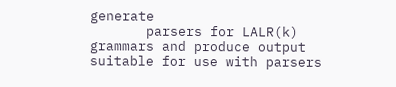generate
       parsers for LALR(k) grammars and produce output suitable for use with parsers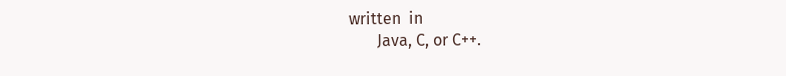written  in
       Java, C, or C++.